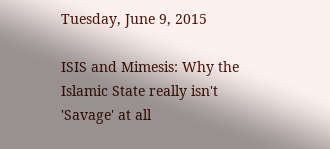Tuesday, June 9, 2015

ISIS and Mimesis: Why the Islamic State really isn't 'Savage' at all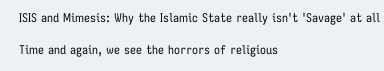ISIS and Mimesis: Why the Islamic State really isn't 'Savage' at all

Time and again, we see the horrors of religious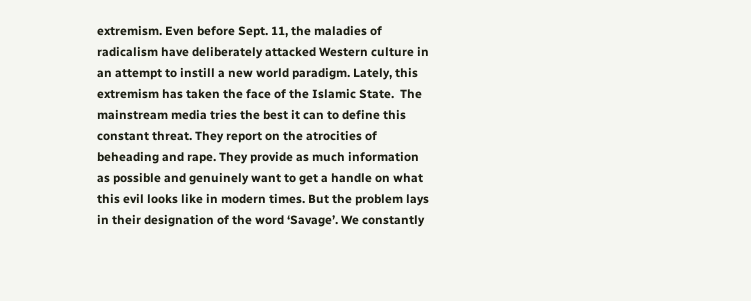extremism. Even before Sept. 11, the maladies of radicalism have deliberately attacked Western culture in an attempt to instill a new world paradigm. Lately, this extremism has taken the face of the Islamic State.  The mainstream media tries the best it can to define this constant threat. They report on the atrocities of beheading and rape. They provide as much information as possible and genuinely want to get a handle on what this evil looks like in modern times. But the problem lays in their designation of the word ‘Savage’. We constantly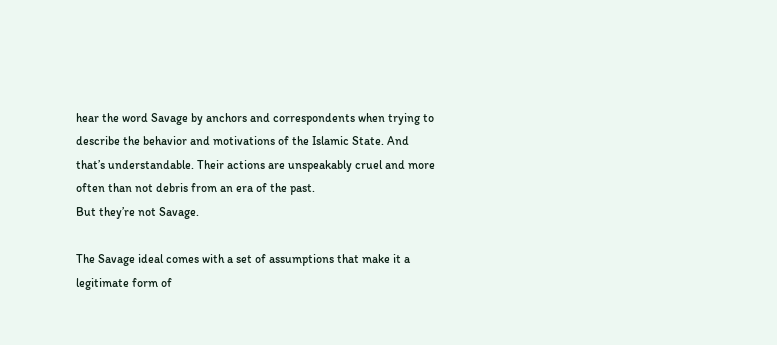hear the word Savage by anchors and correspondents when trying to describe the behavior and motivations of the Islamic State. And that’s understandable. Their actions are unspeakably cruel and more often than not debris from an era of the past.
But they’re not Savage.

The Savage ideal comes with a set of assumptions that make it a legitimate form of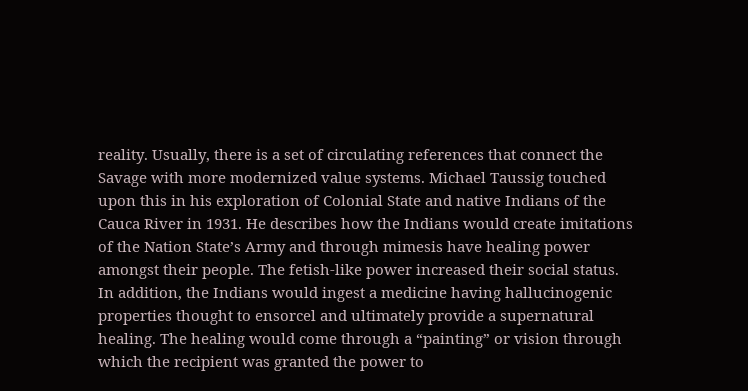reality. Usually, there is a set of circulating references that connect the Savage with more modernized value systems. Michael Taussig touched upon this in his exploration of Colonial State and native Indians of the Cauca River in 1931. He describes how the Indians would create imitations of the Nation State’s Army and through mimesis have healing power amongst their people. The fetish-like power increased their social status. In addition, the Indians would ingest a medicine having hallucinogenic properties thought to ensorcel and ultimately provide a supernatural healing. The healing would come through a “painting” or vision through which the recipient was granted the power to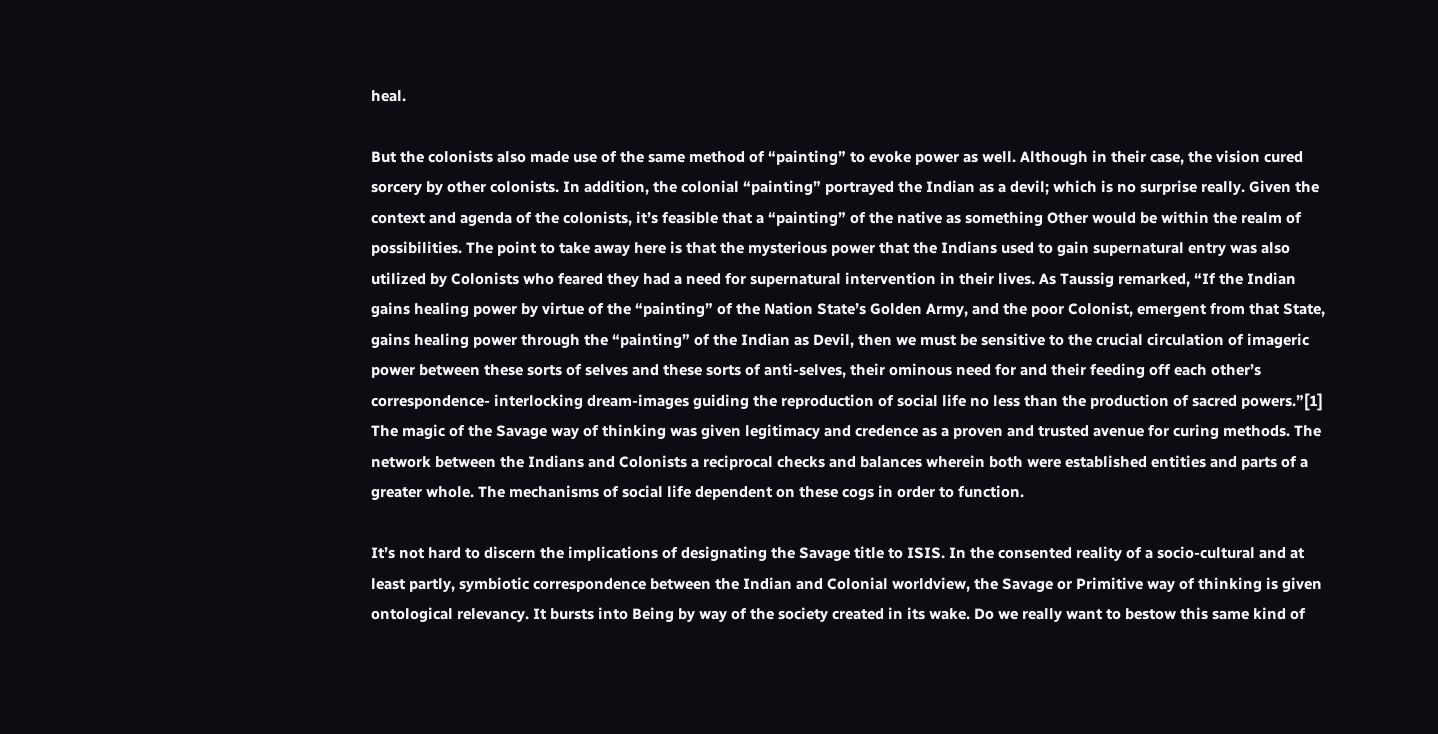heal.

But the colonists also made use of the same method of “painting” to evoke power as well. Although in their case, the vision cured sorcery by other colonists. In addition, the colonial “painting” portrayed the Indian as a devil; which is no surprise really. Given the context and agenda of the colonists, it’s feasible that a “painting” of the native as something Other would be within the realm of possibilities. The point to take away here is that the mysterious power that the Indians used to gain supernatural entry was also utilized by Colonists who feared they had a need for supernatural intervention in their lives. As Taussig remarked, “If the Indian gains healing power by virtue of the “painting” of the Nation State’s Golden Army, and the poor Colonist, emergent from that State, gains healing power through the “painting” of the Indian as Devil, then we must be sensitive to the crucial circulation of imageric power between these sorts of selves and these sorts of anti-selves, their ominous need for and their feeding off each other’s correspondence- interlocking dream-images guiding the reproduction of social life no less than the production of sacred powers.”[1] The magic of the Savage way of thinking was given legitimacy and credence as a proven and trusted avenue for curing methods. The network between the Indians and Colonists a reciprocal checks and balances wherein both were established entities and parts of a greater whole. The mechanisms of social life dependent on these cogs in order to function.

It’s not hard to discern the implications of designating the Savage title to ISIS. In the consented reality of a socio-cultural and at least partly, symbiotic correspondence between the Indian and Colonial worldview, the Savage or Primitive way of thinking is given ontological relevancy. It bursts into Being by way of the society created in its wake. Do we really want to bestow this same kind of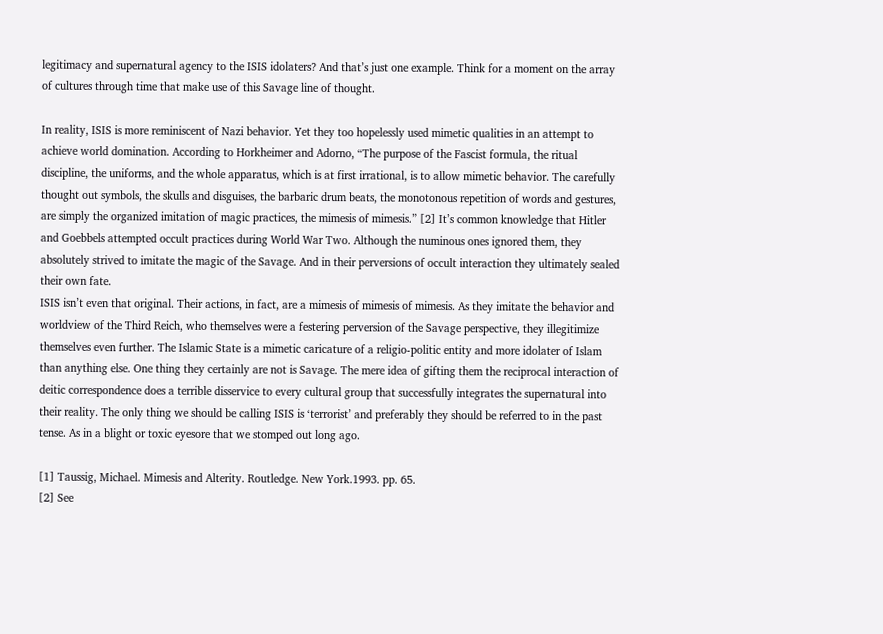legitimacy and supernatural agency to the ISIS idolaters? And that’s just one example. Think for a moment on the array of cultures through time that make use of this Savage line of thought.

In reality, ISIS is more reminiscent of Nazi behavior. Yet they too hopelessly used mimetic qualities in an attempt to achieve world domination. According to Horkheimer and Adorno, “The purpose of the Fascist formula, the ritual discipline, the uniforms, and the whole apparatus, which is at first irrational, is to allow mimetic behavior. The carefully thought out symbols, the skulls and disguises, the barbaric drum beats, the monotonous repetition of words and gestures, are simply the organized imitation of magic practices, the mimesis of mimesis.” [2] It’s common knowledge that Hitler and Goebbels attempted occult practices during World War Two. Although the numinous ones ignored them, they absolutely strived to imitate the magic of the Savage. And in their perversions of occult interaction they ultimately sealed their own fate.
ISIS isn’t even that original. Their actions, in fact, are a mimesis of mimesis of mimesis. As they imitate the behavior and worldview of the Third Reich, who themselves were a festering perversion of the Savage perspective, they illegitimize themselves even further. The Islamic State is a mimetic caricature of a religio-politic entity and more idolater of Islam than anything else. One thing they certainly are not is Savage. The mere idea of gifting them the reciprocal interaction of deitic correspondence does a terrible disservice to every cultural group that successfully integrates the supernatural into their reality. The only thing we should be calling ISIS is ‘terrorist’ and preferably they should be referred to in the past tense. As in a blight or toxic eyesore that we stomped out long ago.

[1] Taussig, Michael. Mimesis and Alterity. Routledge. New York.1993. pp. 65.
[2] See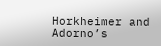Horkheimer and Adorno’s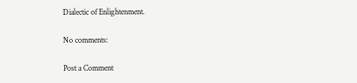Dialectic of Enlightenment.

No comments:

Post a Comment